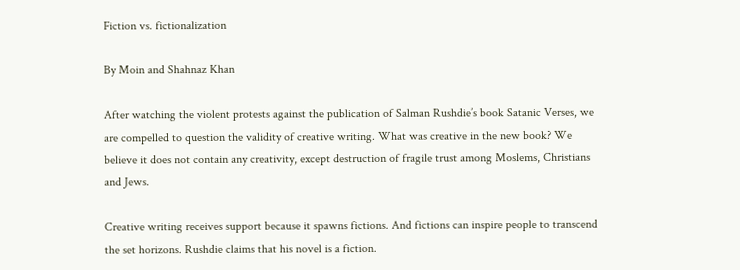Fiction vs. fictionalization

By Moin and Shahnaz Khan

After watching the violent protests against the publication of Salman Rushdie’s book Satanic Verses, we are compelled to question the validity of creative writing. What was creative in the new book? We believe it does not contain any creativity, except destruction of fragile trust among Moslems, Christians and Jews.

Creative writing receives support because it spawns fictions. And fictions can inspire people to transcend the set horizons. Rushdie claims that his novel is a fiction.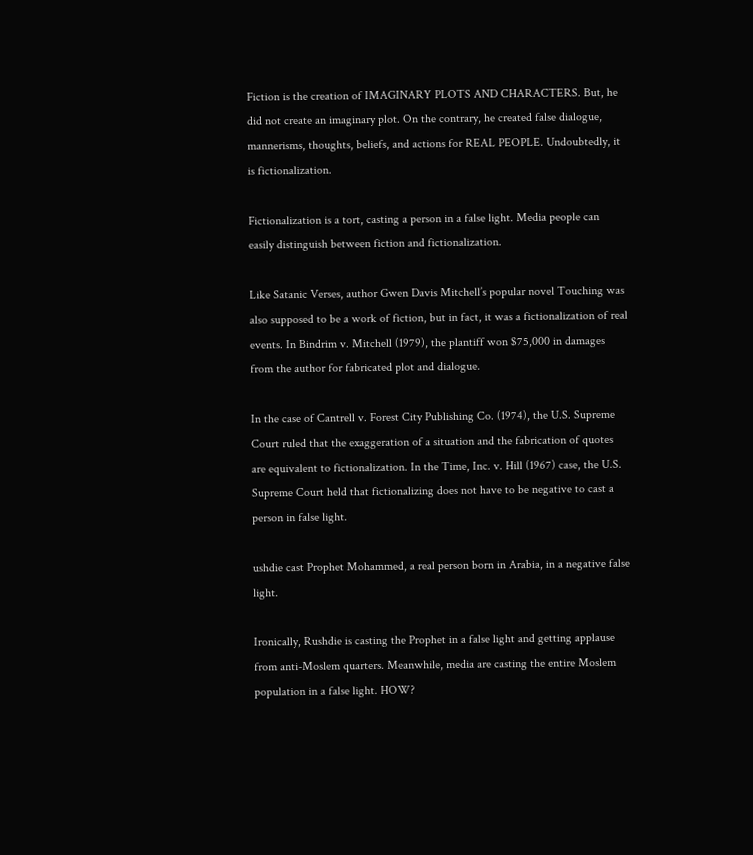Fiction is the creation of IMAGINARY PLOTS AND CHARACTERS. But, he did not create an imaginary plot. On the contrary, he created false dialogue, mannerisms, thoughts, beliefs, and actions for REAL PEOPLE. Undoubtedly, it is fictionalization.

Fictionalization is a tort, casting a person in a false light. Media people can easily distinguish between fiction and fictionalization.

Like Satanic Verses, author Gwen Davis Mitchell’s popular novel Touching was also supposed to be a work of fiction, but in fact, it was a fictionalization of real events. In Bindrim v. Mitchell (1979), the plantiff won $75,000 in damages from the author for fabricated plot and dialogue.

In the case of Cantrell v. Forest City Publishing Co. (1974), the U.S. Supreme Court ruled that the exaggeration of a situation and the fabrication of quotes are equivalent to fictionalization. In the Time, Inc. v. Hill (1967) case, the U.S. Supreme Court held that fictionalizing does not have to be negative to cast a person in false light.

ushdie cast Prophet Mohammed, a real person born in Arabia, in a negative false light.

Ironically, Rushdie is casting the Prophet in a false light and getting applause from anti-Moslem quarters. Meanwhile, media are casting the entire Moslem population in a false light. HOW?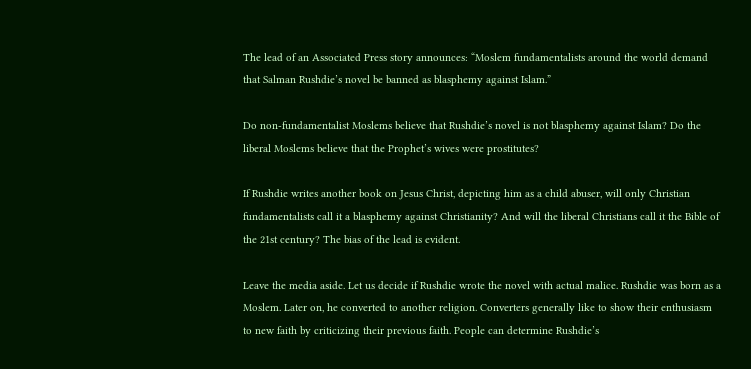The lead of an Associated Press story announces: “Moslem fundamentalists around the world demand that Salman Rushdie’s novel be banned as blasphemy against Islam.”

Do non-fundamentalist Moslems believe that Rushdie’s novel is not blasphemy against Islam? Do the liberal Moslems believe that the Prophet’s wives were prostitutes?

If Rushdie writes another book on Jesus Christ, depicting him as a child abuser, will only Christian fundamentalists call it a blasphemy against Christianity? And will the liberal Christians call it the Bible of the 21st century? The bias of the lead is evident.

Leave the media aside. Let us decide if Rushdie wrote the novel with actual malice. Rushdie was born as a Moslem. Later on, he converted to another religion. Converters generally like to show their enthusiasm to new faith by criticizing their previous faith. People can determine Rushdie’s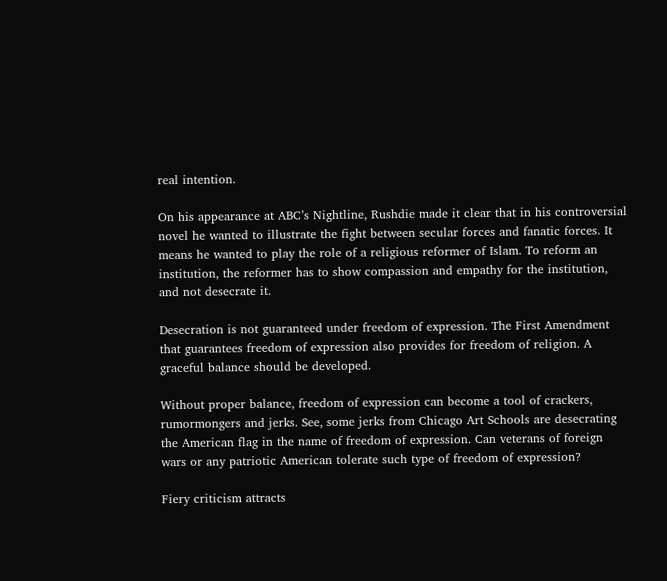real intention.

On his appearance at ABC’s Nightline, Rushdie made it clear that in his controversial novel he wanted to illustrate the fight between secular forces and fanatic forces. It means he wanted to play the role of a religious reformer of Islam. To reform an institution, the reformer has to show compassion and empathy for the institution, and not desecrate it.

Desecration is not guaranteed under freedom of expression. The First Amendment that guarantees freedom of expression also provides for freedom of religion. A graceful balance should be developed.

Without proper balance, freedom of expression can become a tool of crackers, rumormongers and jerks. See, some jerks from Chicago Art Schools are desecrating the American flag in the name of freedom of expression. Can veterans of foreign wars or any patriotic American tolerate such type of freedom of expression?

Fiery criticism attracts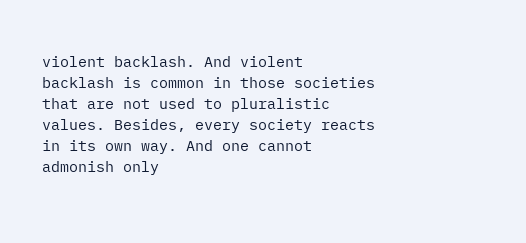violent backlash. And violent backlash is common in those societies that are not used to pluralistic values. Besides, every society reacts in its own way. And one cannot admonish only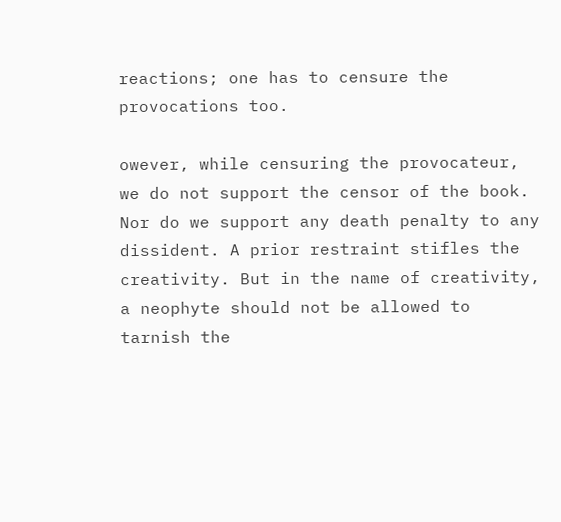reactions; one has to censure the provocations too.

owever, while censuring the provocateur, we do not support the censor of the book. Nor do we support any death penalty to any dissident. A prior restraint stifles the creativity. But in the name of creativity, a neophyte should not be allowed to tarnish the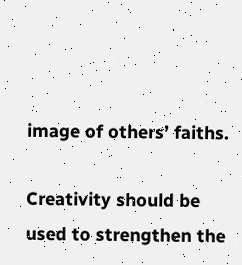image of others’ faiths.

Creativity should be used to strengthen the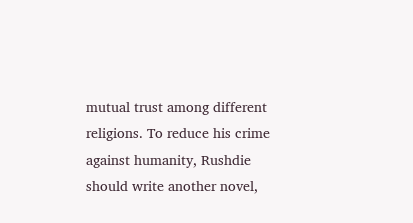mutual trust among different religions. To reduce his crime against humanity, Rushdie should write another novel,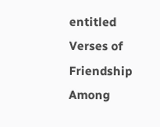entitled Verses of Friendship Among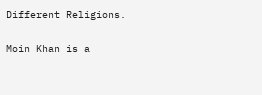Different Religions.

Moin Khan is a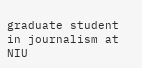graduate student in journalism at NIU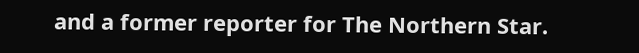and a former reporter for The Northern Star.